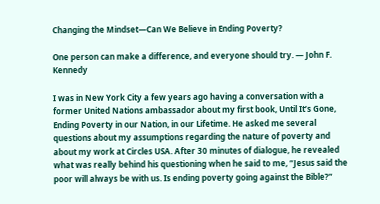Changing the Mindset—Can We Believe in Ending Poverty?

One person can make a difference, and everyone should try. — John F. Kennedy

I was in New York City a few years ago having a conversation with a former United Nations ambassador about my first book, Until It’s Gone, Ending Poverty in our Nation, in our Lifetime. He asked me several questions about my assumptions regarding the nature of poverty and about my work at Circles USA. After 30 minutes of dialogue, he revealed what was really behind his questioning when he said to me, “Jesus said the poor will always be with us. Is ending poverty going against the Bible?”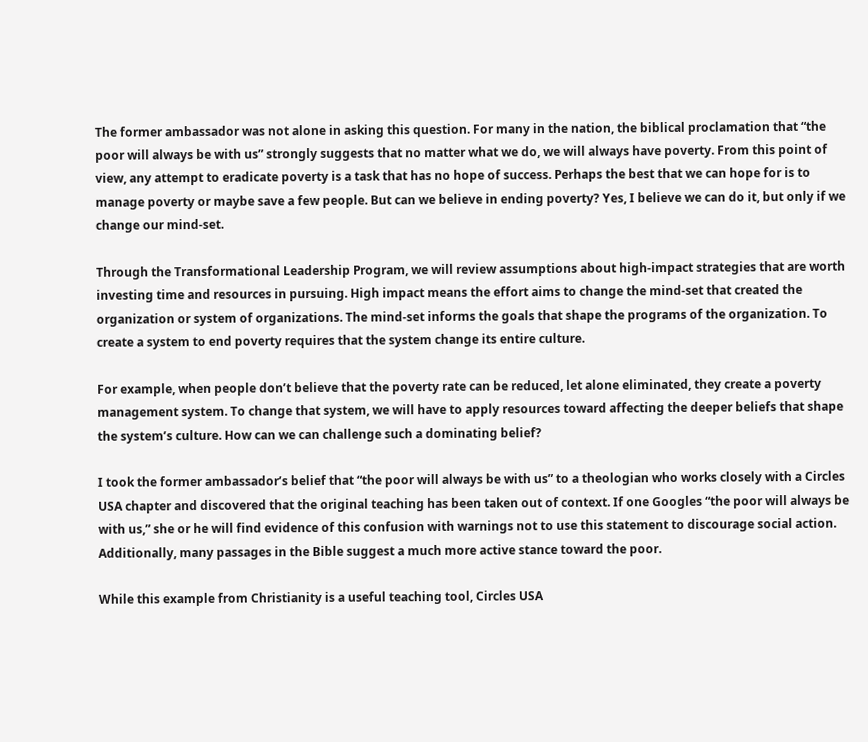The former ambassador was not alone in asking this question. For many in the nation, the biblical proclamation that “the poor will always be with us” strongly suggests that no matter what we do, we will always have poverty. From this point of view, any attempt to eradicate poverty is a task that has no hope of success. Perhaps the best that we can hope for is to manage poverty or maybe save a few people. But can we believe in ending poverty? Yes, I believe we can do it, but only if we change our mind-set.

Through the Transformational Leadership Program, we will review assumptions about high-impact strategies that are worth investing time and resources in pursuing. High impact means the effort aims to change the mind-set that created the organization or system of organizations. The mind-set informs the goals that shape the programs of the organization. To create a system to end poverty requires that the system change its entire culture.

For example, when people don’t believe that the poverty rate can be reduced, let alone eliminated, they create a poverty management system. To change that system, we will have to apply resources toward affecting the deeper beliefs that shape the system’s culture. How can we can challenge such a dominating belief?

I took the former ambassador’s belief that “the poor will always be with us” to a theologian who works closely with a Circles USA chapter and discovered that the original teaching has been taken out of context. If one Googles “the poor will always be with us,” she or he will find evidence of this confusion with warnings not to use this statement to discourage social action. Additionally, many passages in the Bible suggest a much more active stance toward the poor.

While this example from Christianity is a useful teaching tool, Circles USA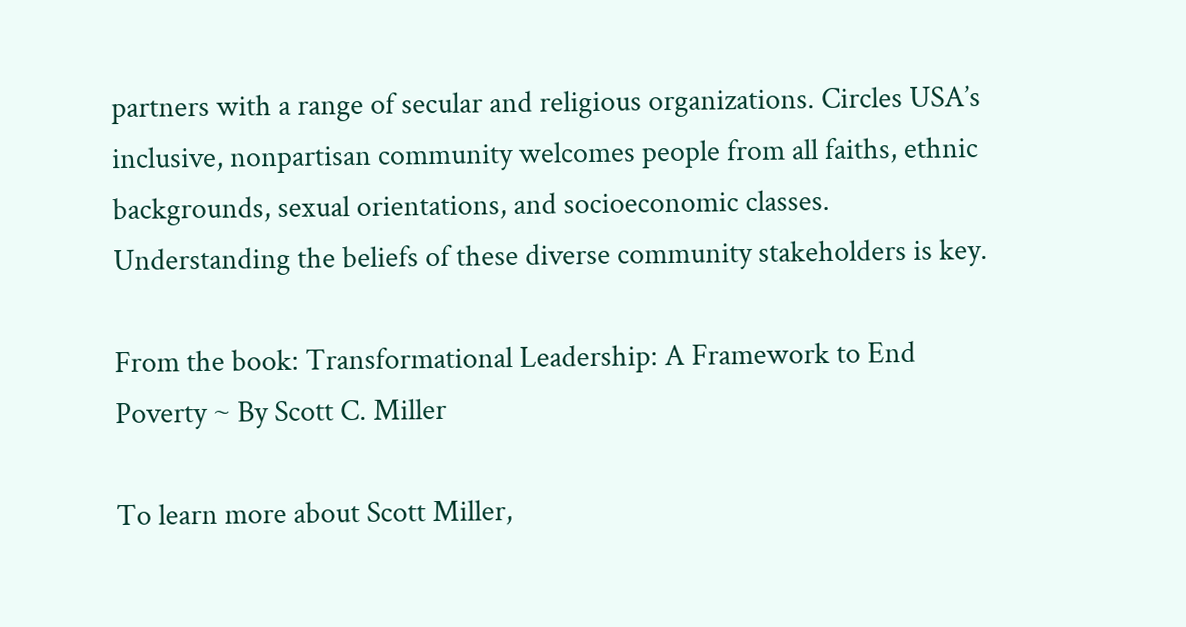partners with a range of secular and religious organizations. Circles USA’s inclusive, nonpartisan community welcomes people from all faiths, ethnic backgrounds, sexual orientations, and socioeconomic classes. Understanding the beliefs of these diverse community stakeholders is key.

From the book: Transformational Leadership: A Framework to End Poverty ~ By Scott C. Miller

To learn more about Scott Miller,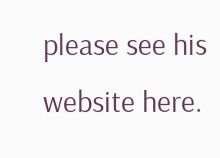please see his website here.